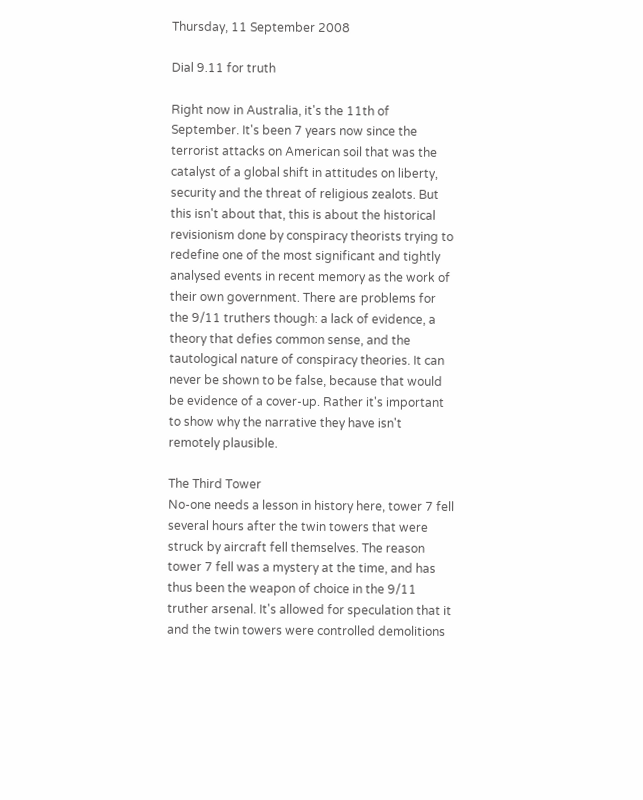Thursday, 11 September 2008

Dial 9.11 for truth

Right now in Australia, it's the 11th of September. It's been 7 years now since the terrorist attacks on American soil that was the catalyst of a global shift in attitudes on liberty, security and the threat of religious zealots. But this isn't about that, this is about the historical revisionism done by conspiracy theorists trying to redefine one of the most significant and tightly analysed events in recent memory as the work of their own government. There are problems for the 9/11 truthers though: a lack of evidence, a theory that defies common sense, and the tautological nature of conspiracy theories. It can never be shown to be false, because that would be evidence of a cover-up. Rather it's important to show why the narrative they have isn't remotely plausible.

The Third Tower
No-one needs a lesson in history here, tower 7 fell several hours after the twin towers that were struck by aircraft fell themselves. The reason tower 7 fell was a mystery at the time, and has thus been the weapon of choice in the 9/11 truther arsenal. It's allowed for speculation that it and the twin towers were controlled demolitions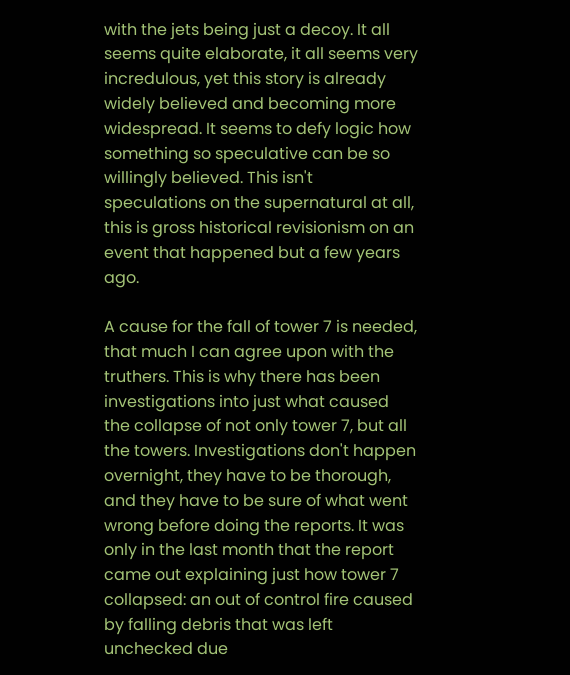with the jets being just a decoy. It all seems quite elaborate, it all seems very incredulous, yet this story is already widely believed and becoming more widespread. It seems to defy logic how something so speculative can be so willingly believed. This isn't speculations on the supernatural at all, this is gross historical revisionism on an event that happened but a few years ago.

A cause for the fall of tower 7 is needed, that much I can agree upon with the truthers. This is why there has been investigations into just what caused the collapse of not only tower 7, but all the towers. Investigations don't happen overnight, they have to be thorough, and they have to be sure of what went wrong before doing the reports. It was only in the last month that the report came out explaining just how tower 7 collapsed: an out of control fire caused by falling debris that was left unchecked due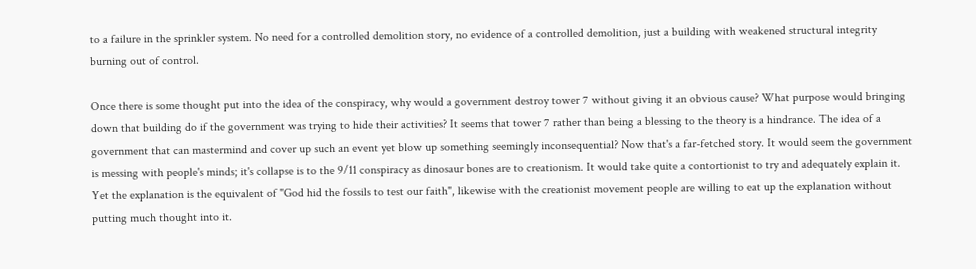to a failure in the sprinkler system. No need for a controlled demolition story, no evidence of a controlled demolition, just a building with weakened structural integrity burning out of control.

Once there is some thought put into the idea of the conspiracy, why would a government destroy tower 7 without giving it an obvious cause? What purpose would bringing down that building do if the government was trying to hide their activities? It seems that tower 7 rather than being a blessing to the theory is a hindrance. The idea of a government that can mastermind and cover up such an event yet blow up something seemingly inconsequential? Now that's a far-fetched story. It would seem the government is messing with people's minds; it's collapse is to the 9/11 conspiracy as dinosaur bones are to creationism. It would take quite a contortionist to try and adequately explain it. Yet the explanation is the equivalent of "God hid the fossils to test our faith", likewise with the creationist movement people are willing to eat up the explanation without putting much thought into it.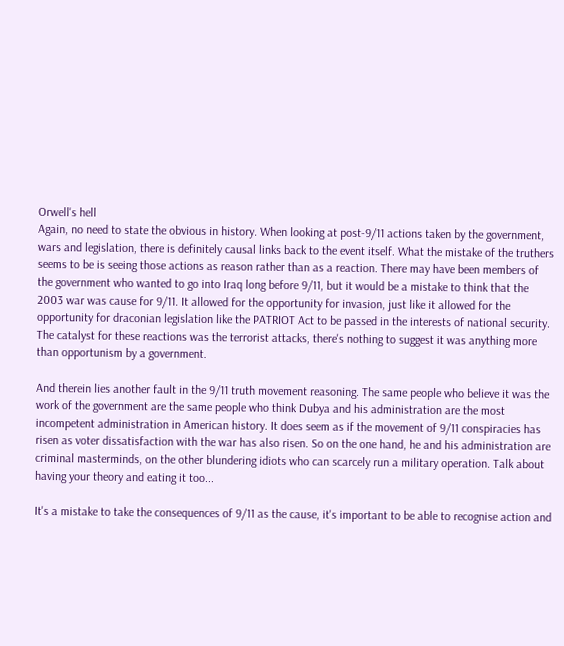Orwell's hell
Again, no need to state the obvious in history. When looking at post-9/11 actions taken by the government, wars and legislation, there is definitely causal links back to the event itself. What the mistake of the truthers seems to be is seeing those actions as reason rather than as a reaction. There may have been members of the government who wanted to go into Iraq long before 9/11, but it would be a mistake to think that the 2003 war was cause for 9/11. It allowed for the opportunity for invasion, just like it allowed for the opportunity for draconian legislation like the PATRIOT Act to be passed in the interests of national security. The catalyst for these reactions was the terrorist attacks, there's nothing to suggest it was anything more than opportunism by a government.

And therein lies another fault in the 9/11 truth movement reasoning. The same people who believe it was the work of the government are the same people who think Dubya and his administration are the most incompetent administration in American history. It does seem as if the movement of 9/11 conspiracies has risen as voter dissatisfaction with the war has also risen. So on the one hand, he and his administration are criminal masterminds, on the other blundering idiots who can scarcely run a military operation. Talk about having your theory and eating it too...

It's a mistake to take the consequences of 9/11 as the cause, it's important to be able to recognise action and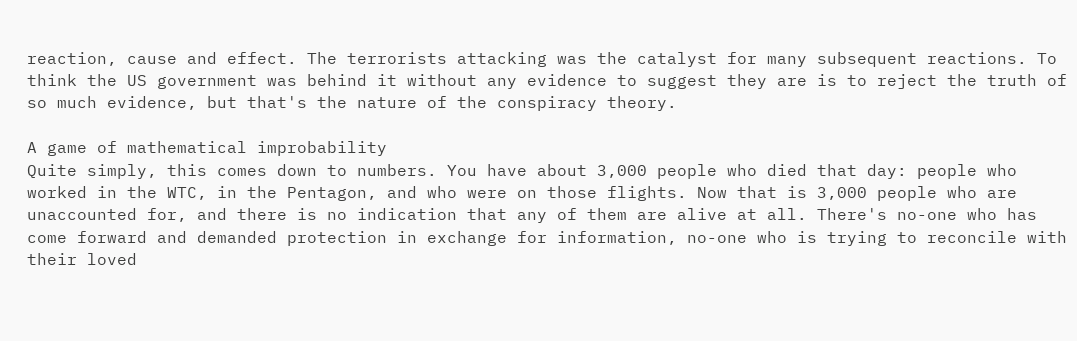reaction, cause and effect. The terrorists attacking was the catalyst for many subsequent reactions. To think the US government was behind it without any evidence to suggest they are is to reject the truth of so much evidence, but that's the nature of the conspiracy theory.

A game of mathematical improbability
Quite simply, this comes down to numbers. You have about 3,000 people who died that day: people who worked in the WTC, in the Pentagon, and who were on those flights. Now that is 3,000 people who are unaccounted for, and there is no indication that any of them are alive at all. There's no-one who has come forward and demanded protection in exchange for information, no-one who is trying to reconcile with their loved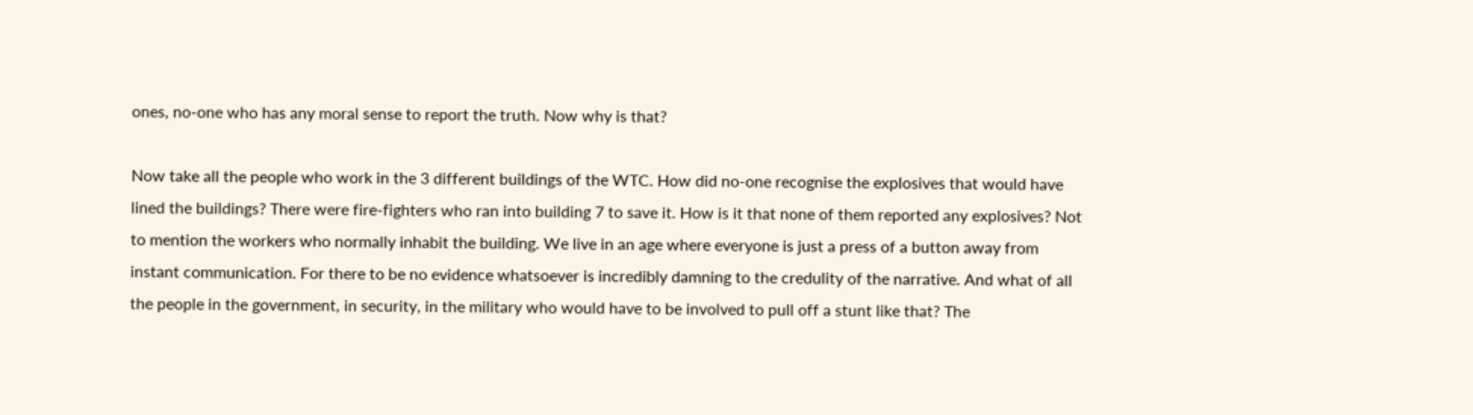ones, no-one who has any moral sense to report the truth. Now why is that?

Now take all the people who work in the 3 different buildings of the WTC. How did no-one recognise the explosives that would have lined the buildings? There were fire-fighters who ran into building 7 to save it. How is it that none of them reported any explosives? Not to mention the workers who normally inhabit the building. We live in an age where everyone is just a press of a button away from instant communication. For there to be no evidence whatsoever is incredibly damning to the credulity of the narrative. And what of all the people in the government, in security, in the military who would have to be involved to pull off a stunt like that? The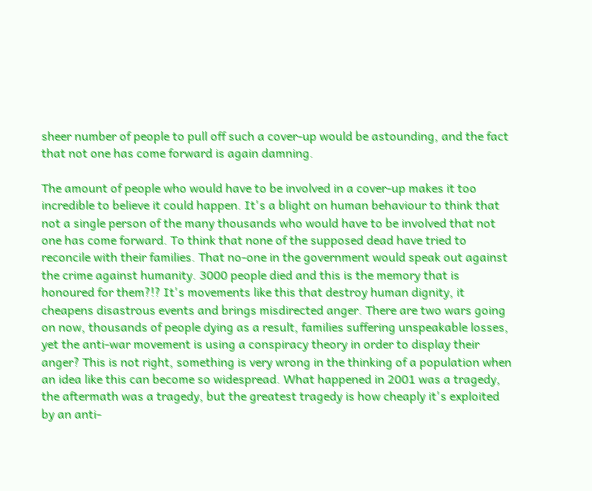sheer number of people to pull off such a cover-up would be astounding, and the fact that not one has come forward is again damning.

The amount of people who would have to be involved in a cover-up makes it too incredible to believe it could happen. It's a blight on human behaviour to think that not a single person of the many thousands who would have to be involved that not one has come forward. To think that none of the supposed dead have tried to reconcile with their families. That no-one in the government would speak out against the crime against humanity. 3000 people died and this is the memory that is honoured for them?!? It's movements like this that destroy human dignity, it cheapens disastrous events and brings misdirected anger. There are two wars going on now, thousands of people dying as a result, families suffering unspeakable losses, yet the anti-war movement is using a conspiracy theory in order to display their anger? This is not right, something is very wrong in the thinking of a population when an idea like this can become so widespread. What happened in 2001 was a tragedy, the aftermath was a tragedy, but the greatest tragedy is how cheaply it's exploited by an anti-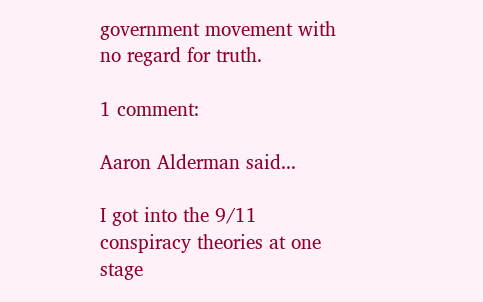government movement with no regard for truth.

1 comment:

Aaron Alderman said...

I got into the 9/11 conspiracy theories at one stage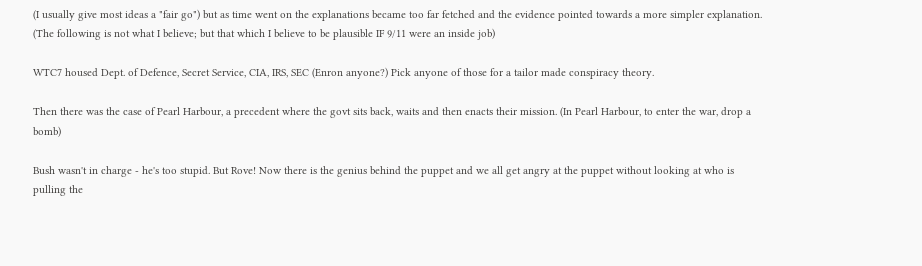(I usually give most ideas a "fair go") but as time went on the explanations became too far fetched and the evidence pointed towards a more simpler explanation. (The following is not what I believe; but that which I believe to be plausible IF 9/11 were an inside job)

WTC7 housed Dept. of Defence, Secret Service, CIA, IRS, SEC (Enron anyone?) Pick anyone of those for a tailor made conspiracy theory.

Then there was the case of Pearl Harbour, a precedent where the govt sits back, waits and then enacts their mission. (In Pearl Harbour, to enter the war, drop a bomb)

Bush wasn't in charge - he's too stupid. But Rove! Now there is the genius behind the puppet and we all get angry at the puppet without looking at who is pulling the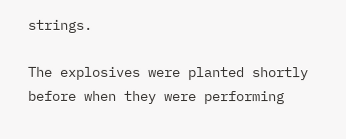strings.

The explosives were planted shortly before when they were performing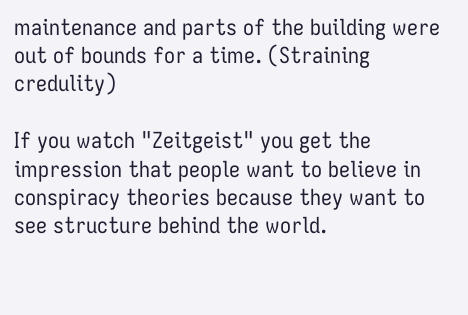maintenance and parts of the building were out of bounds for a time. (Straining credulity)

If you watch "Zeitgeist" you get the impression that people want to believe in conspiracy theories because they want to see structure behind the world.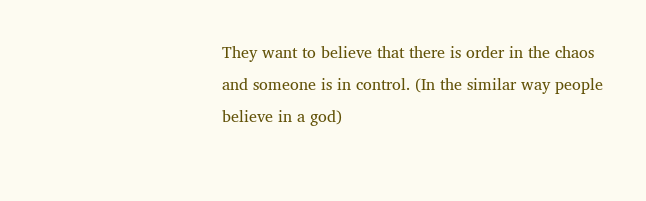They want to believe that there is order in the chaos and someone is in control. (In the similar way people believe in a god)